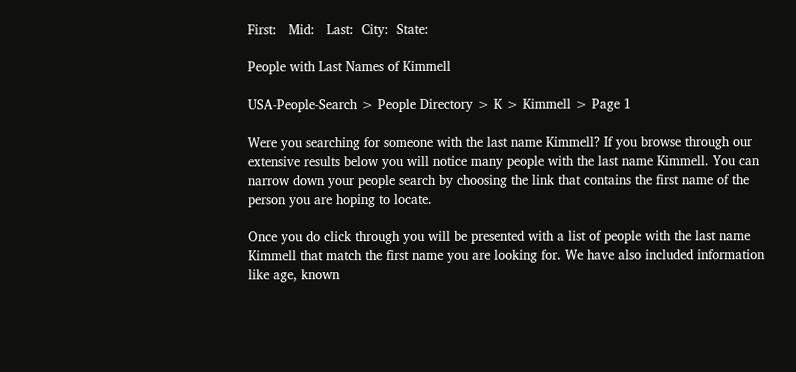First:   Mid:   Last:  City:  State:

People with Last Names of Kimmell

USA-People-Search > People Directory > K > Kimmell > Page 1

Were you searching for someone with the last name Kimmell? If you browse through our extensive results below you will notice many people with the last name Kimmell. You can narrow down your people search by choosing the link that contains the first name of the person you are hoping to locate.

Once you do click through you will be presented with a list of people with the last name Kimmell that match the first name you are looking for. We have also included information like age, known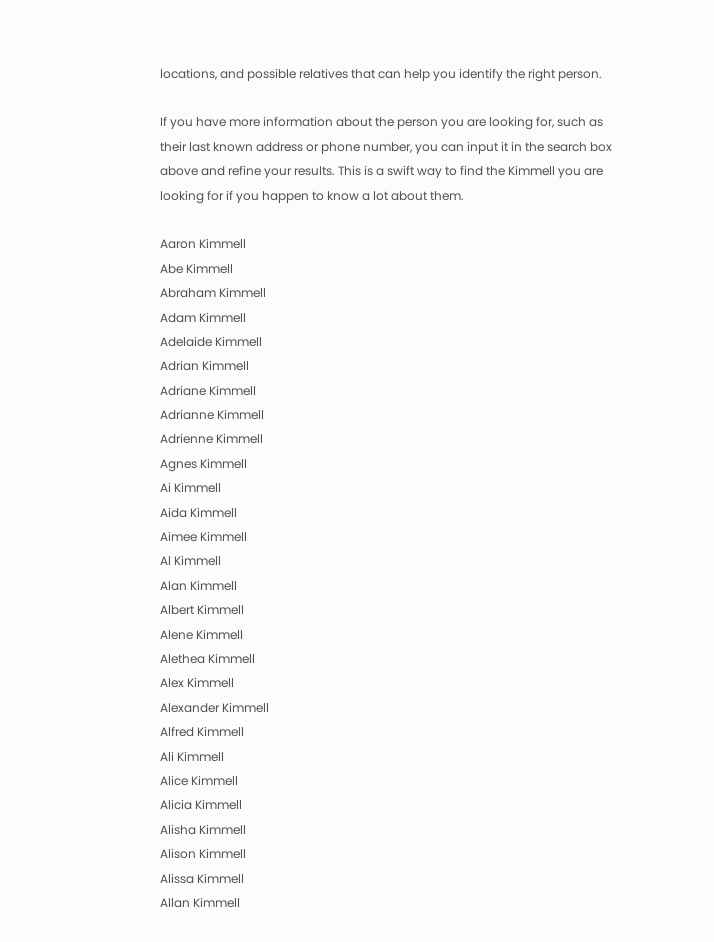locations, and possible relatives that can help you identify the right person.

If you have more information about the person you are looking for, such as their last known address or phone number, you can input it in the search box above and refine your results. This is a swift way to find the Kimmell you are looking for if you happen to know a lot about them.

Aaron Kimmell
Abe Kimmell
Abraham Kimmell
Adam Kimmell
Adelaide Kimmell
Adrian Kimmell
Adriane Kimmell
Adrianne Kimmell
Adrienne Kimmell
Agnes Kimmell
Ai Kimmell
Aida Kimmell
Aimee Kimmell
Al Kimmell
Alan Kimmell
Albert Kimmell
Alene Kimmell
Alethea Kimmell
Alex Kimmell
Alexander Kimmell
Alfred Kimmell
Ali Kimmell
Alice Kimmell
Alicia Kimmell
Alisha Kimmell
Alison Kimmell
Alissa Kimmell
Allan Kimmell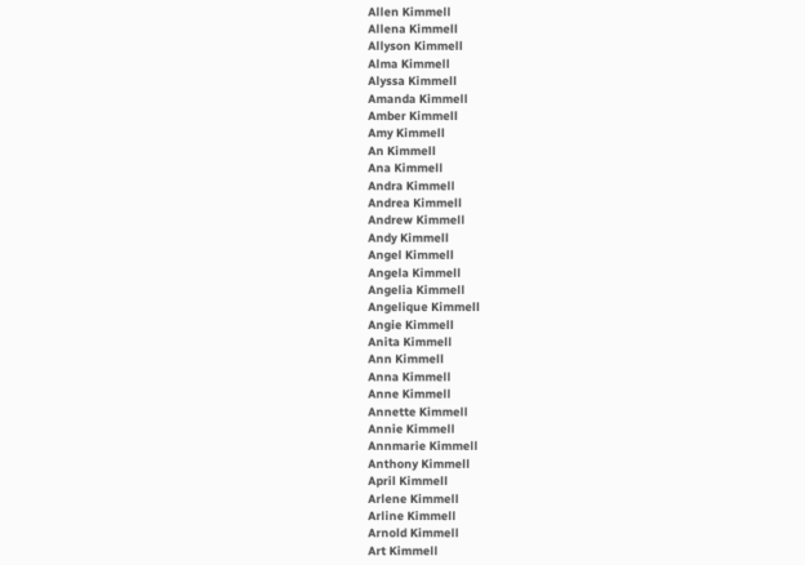Allen Kimmell
Allena Kimmell
Allyson Kimmell
Alma Kimmell
Alyssa Kimmell
Amanda Kimmell
Amber Kimmell
Amy Kimmell
An Kimmell
Ana Kimmell
Andra Kimmell
Andrea Kimmell
Andrew Kimmell
Andy Kimmell
Angel Kimmell
Angela Kimmell
Angelia Kimmell
Angelique Kimmell
Angie Kimmell
Anita Kimmell
Ann Kimmell
Anna Kimmell
Anne Kimmell
Annette Kimmell
Annie Kimmell
Annmarie Kimmell
Anthony Kimmell
April Kimmell
Arlene Kimmell
Arline Kimmell
Arnold Kimmell
Art Kimmell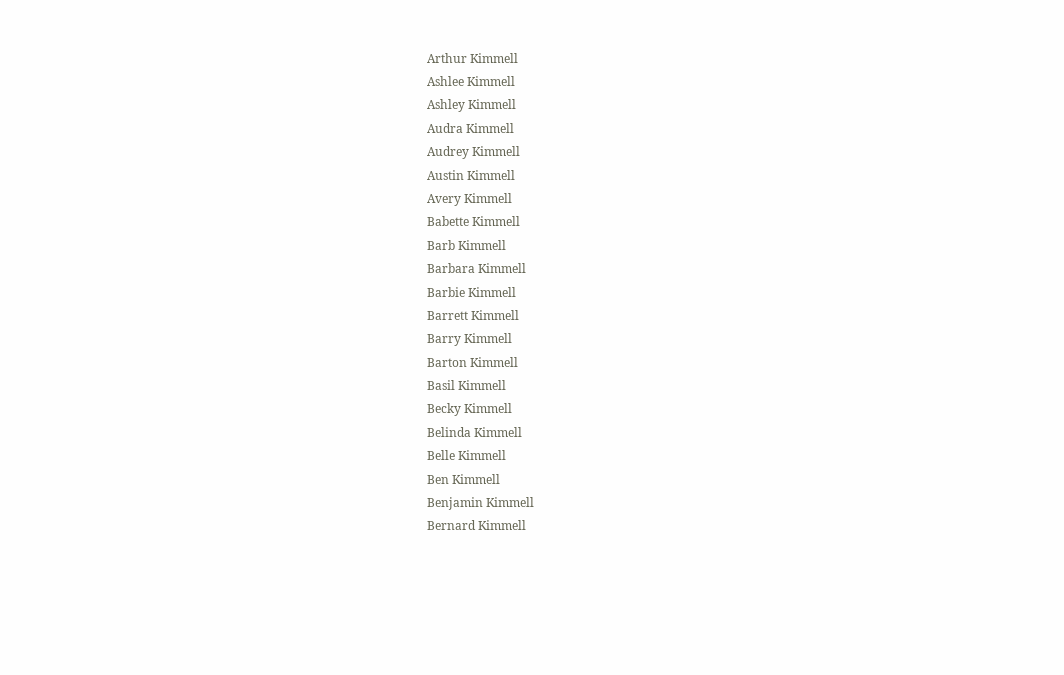Arthur Kimmell
Ashlee Kimmell
Ashley Kimmell
Audra Kimmell
Audrey Kimmell
Austin Kimmell
Avery Kimmell
Babette Kimmell
Barb Kimmell
Barbara Kimmell
Barbie Kimmell
Barrett Kimmell
Barry Kimmell
Barton Kimmell
Basil Kimmell
Becky Kimmell
Belinda Kimmell
Belle Kimmell
Ben Kimmell
Benjamin Kimmell
Bernard Kimmell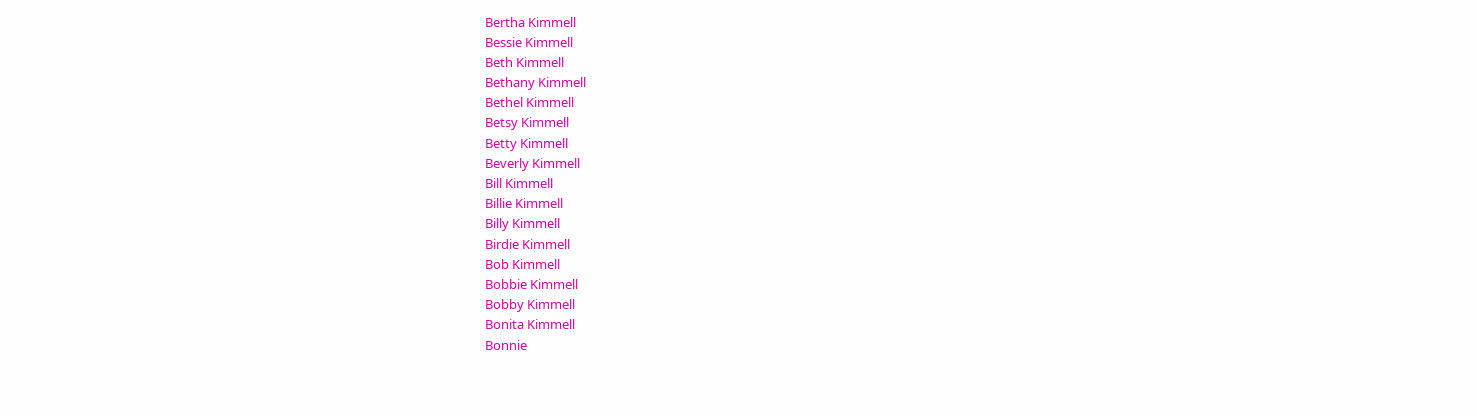Bertha Kimmell
Bessie Kimmell
Beth Kimmell
Bethany Kimmell
Bethel Kimmell
Betsy Kimmell
Betty Kimmell
Beverly Kimmell
Bill Kimmell
Billie Kimmell
Billy Kimmell
Birdie Kimmell
Bob Kimmell
Bobbie Kimmell
Bobby Kimmell
Bonita Kimmell
Bonnie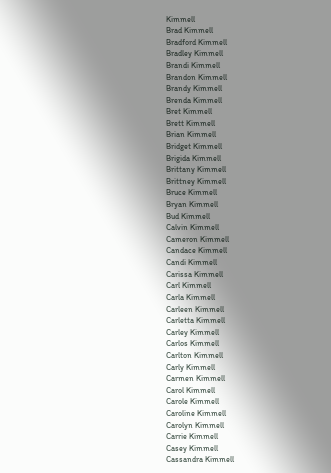Kimmell
Brad Kimmell
Bradford Kimmell
Bradley Kimmell
Brandi Kimmell
Brandon Kimmell
Brandy Kimmell
Brenda Kimmell
Bret Kimmell
Brett Kimmell
Brian Kimmell
Bridget Kimmell
Brigida Kimmell
Brittany Kimmell
Brittney Kimmell
Bruce Kimmell
Bryan Kimmell
Bud Kimmell
Calvin Kimmell
Cameron Kimmell
Candace Kimmell
Candi Kimmell
Carissa Kimmell
Carl Kimmell
Carla Kimmell
Carleen Kimmell
Carletta Kimmell
Carley Kimmell
Carlos Kimmell
Carlton Kimmell
Carly Kimmell
Carmen Kimmell
Carol Kimmell
Carole Kimmell
Caroline Kimmell
Carolyn Kimmell
Carrie Kimmell
Casey Kimmell
Cassandra Kimmell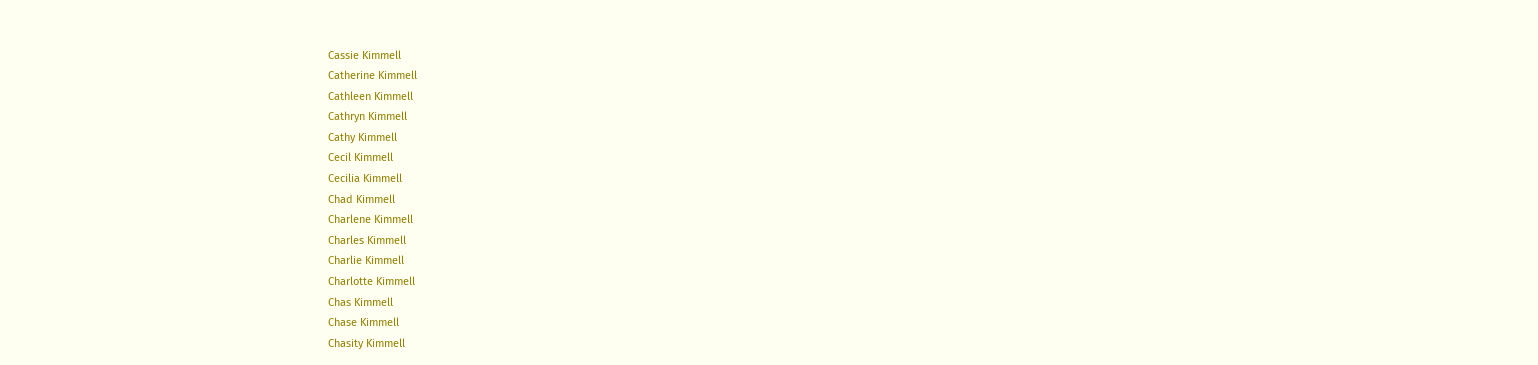Cassie Kimmell
Catherine Kimmell
Cathleen Kimmell
Cathryn Kimmell
Cathy Kimmell
Cecil Kimmell
Cecilia Kimmell
Chad Kimmell
Charlene Kimmell
Charles Kimmell
Charlie Kimmell
Charlotte Kimmell
Chas Kimmell
Chase Kimmell
Chasity Kimmell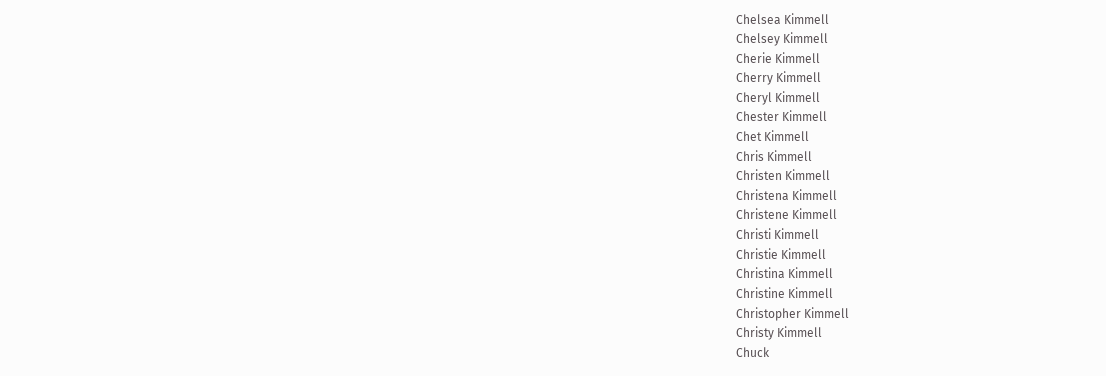Chelsea Kimmell
Chelsey Kimmell
Cherie Kimmell
Cherry Kimmell
Cheryl Kimmell
Chester Kimmell
Chet Kimmell
Chris Kimmell
Christen Kimmell
Christena Kimmell
Christene Kimmell
Christi Kimmell
Christie Kimmell
Christina Kimmell
Christine Kimmell
Christopher Kimmell
Christy Kimmell
Chuck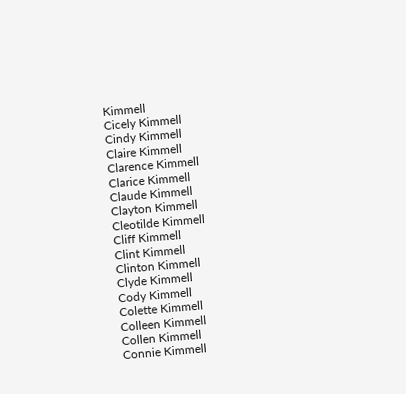Kimmell
Cicely Kimmell
Cindy Kimmell
Claire Kimmell
Clarence Kimmell
Clarice Kimmell
Claude Kimmell
Clayton Kimmell
Cleotilde Kimmell
Cliff Kimmell
Clint Kimmell
Clinton Kimmell
Clyde Kimmell
Cody Kimmell
Colette Kimmell
Colleen Kimmell
Collen Kimmell
Connie Kimmell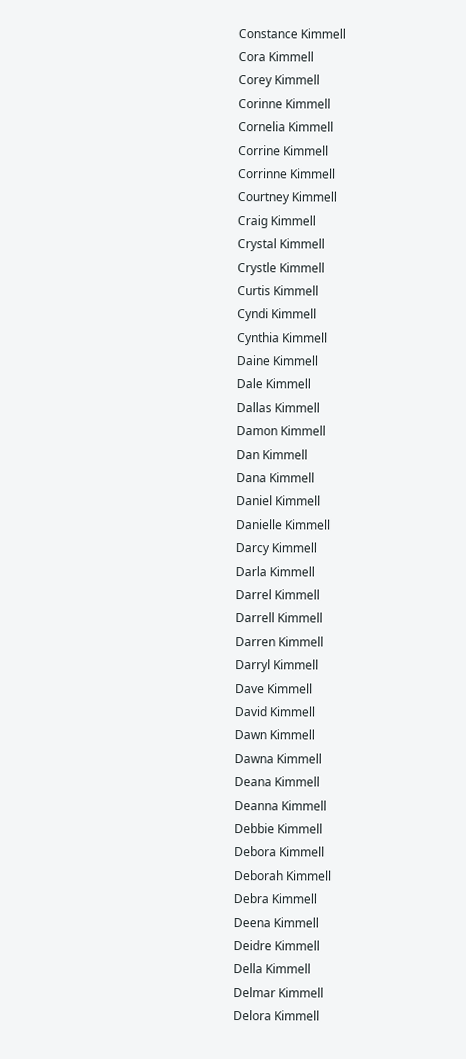Constance Kimmell
Cora Kimmell
Corey Kimmell
Corinne Kimmell
Cornelia Kimmell
Corrine Kimmell
Corrinne Kimmell
Courtney Kimmell
Craig Kimmell
Crystal Kimmell
Crystle Kimmell
Curtis Kimmell
Cyndi Kimmell
Cynthia Kimmell
Daine Kimmell
Dale Kimmell
Dallas Kimmell
Damon Kimmell
Dan Kimmell
Dana Kimmell
Daniel Kimmell
Danielle Kimmell
Darcy Kimmell
Darla Kimmell
Darrel Kimmell
Darrell Kimmell
Darren Kimmell
Darryl Kimmell
Dave Kimmell
David Kimmell
Dawn Kimmell
Dawna Kimmell
Deana Kimmell
Deanna Kimmell
Debbie Kimmell
Debora Kimmell
Deborah Kimmell
Debra Kimmell
Deena Kimmell
Deidre Kimmell
Della Kimmell
Delmar Kimmell
Delora Kimmell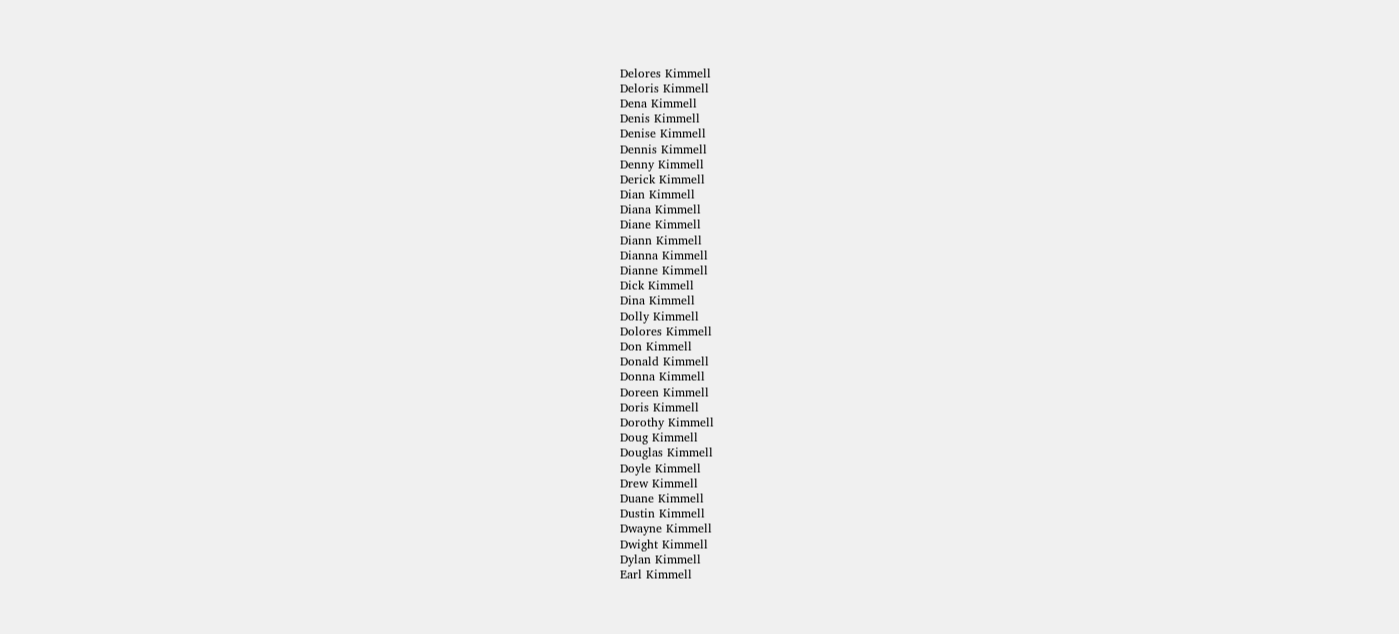Delores Kimmell
Deloris Kimmell
Dena Kimmell
Denis Kimmell
Denise Kimmell
Dennis Kimmell
Denny Kimmell
Derick Kimmell
Dian Kimmell
Diana Kimmell
Diane Kimmell
Diann Kimmell
Dianna Kimmell
Dianne Kimmell
Dick Kimmell
Dina Kimmell
Dolly Kimmell
Dolores Kimmell
Don Kimmell
Donald Kimmell
Donna Kimmell
Doreen Kimmell
Doris Kimmell
Dorothy Kimmell
Doug Kimmell
Douglas Kimmell
Doyle Kimmell
Drew Kimmell
Duane Kimmell
Dustin Kimmell
Dwayne Kimmell
Dwight Kimmell
Dylan Kimmell
Earl Kimmell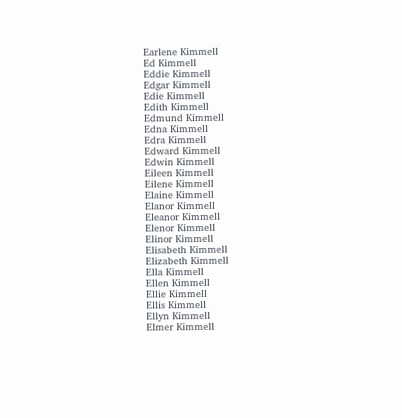Earlene Kimmell
Ed Kimmell
Eddie Kimmell
Edgar Kimmell
Edie Kimmell
Edith Kimmell
Edmund Kimmell
Edna Kimmell
Edra Kimmell
Edward Kimmell
Edwin Kimmell
Eileen Kimmell
Eilene Kimmell
Elaine Kimmell
Elanor Kimmell
Eleanor Kimmell
Elenor Kimmell
Elinor Kimmell
Elisabeth Kimmell
Elizabeth Kimmell
Ella Kimmell
Ellen Kimmell
Ellie Kimmell
Ellis Kimmell
Ellyn Kimmell
Elmer Kimmell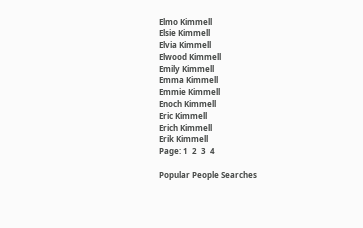Elmo Kimmell
Elsie Kimmell
Elvia Kimmell
Elwood Kimmell
Emily Kimmell
Emma Kimmell
Emmie Kimmell
Enoch Kimmell
Eric Kimmell
Erich Kimmell
Erik Kimmell
Page: 1  2  3  4

Popular People Searches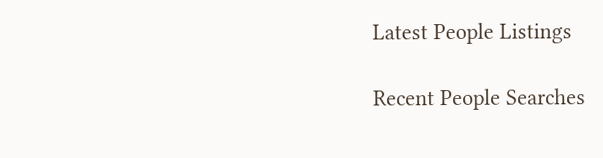Latest People Listings

Recent People Searches